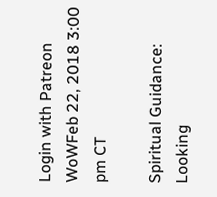Login with Patreon
WoWFeb 22, 2018 3:00 pm CT

Spiritual Guidance: Looking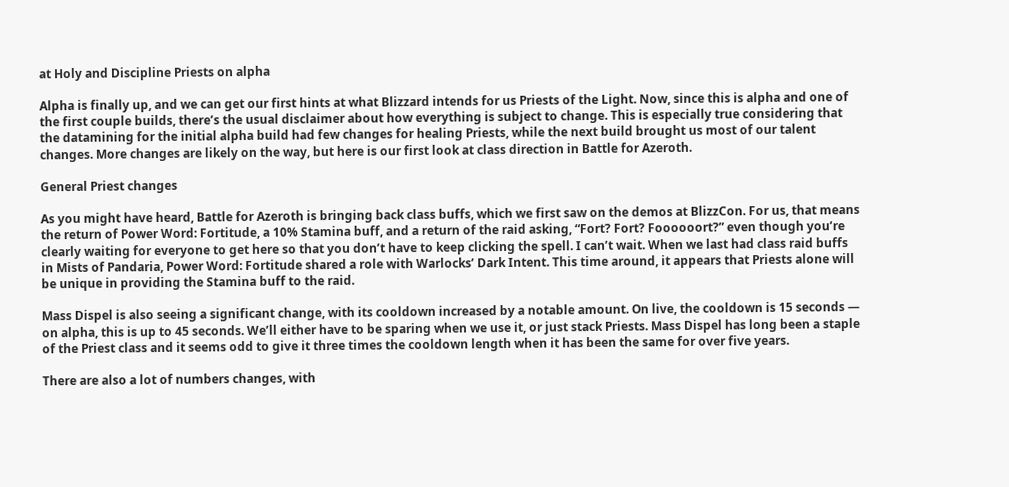at Holy and Discipline Priests on alpha

Alpha is finally up, and we can get our first hints at what Blizzard intends for us Priests of the Light. Now, since this is alpha and one of the first couple builds, there’s the usual disclaimer about how everything is subject to change. This is especially true considering that the datamining for the initial alpha build had few changes for healing Priests, while the next build brought us most of our talent changes. More changes are likely on the way, but here is our first look at class direction in Battle for Azeroth.

General Priest changes

As you might have heard, Battle for Azeroth is bringing back class buffs, which we first saw on the demos at BlizzCon. For us, that means the return of Power Word: Fortitude, a 10% Stamina buff, and a return of the raid asking, “Fort? Fort? Foooooort?” even though you’re clearly waiting for everyone to get here so that you don’t have to keep clicking the spell. I can’t wait. When we last had class raid buffs in Mists of Pandaria, Power Word: Fortitude shared a role with Warlocks’ Dark Intent. This time around, it appears that Priests alone will be unique in providing the Stamina buff to the raid.

Mass Dispel is also seeing a significant change, with its cooldown increased by a notable amount. On live, the cooldown is 15 seconds — on alpha, this is up to 45 seconds. We’ll either have to be sparing when we use it, or just stack Priests. Mass Dispel has long been a staple of the Priest class and it seems odd to give it three times the cooldown length when it has been the same for over five years.

There are also a lot of numbers changes, with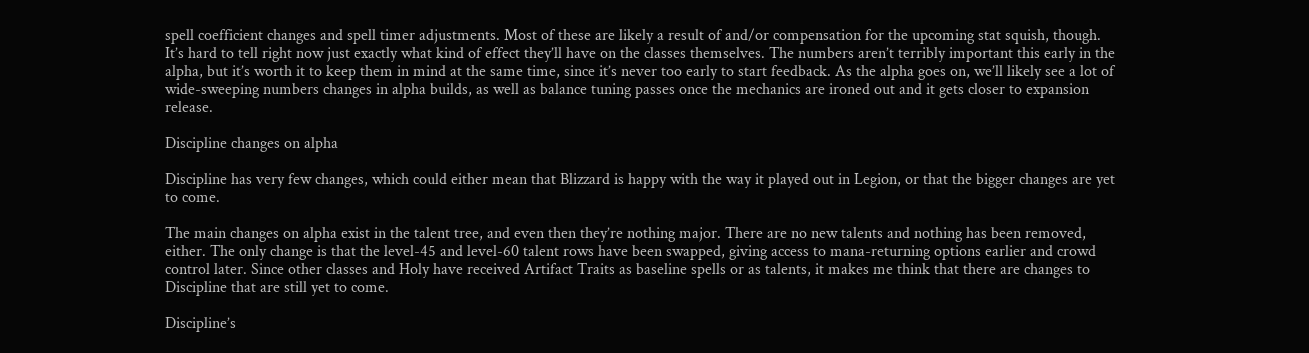spell coefficient changes and spell timer adjustments. Most of these are likely a result of and/or compensation for the upcoming stat squish, though. It’s hard to tell right now just exactly what kind of effect they’ll have on the classes themselves. The numbers aren’t terribly important this early in the alpha, but it’s worth it to keep them in mind at the same time, since it’s never too early to start feedback. As the alpha goes on, we’ll likely see a lot of wide-sweeping numbers changes in alpha builds, as well as balance tuning passes once the mechanics are ironed out and it gets closer to expansion release.

Discipline changes on alpha

Discipline has very few changes, which could either mean that Blizzard is happy with the way it played out in Legion, or that the bigger changes are yet to come.

The main changes on alpha exist in the talent tree, and even then they’re nothing major. There are no new talents and nothing has been removed, either. The only change is that the level-45 and level-60 talent rows have been swapped, giving access to mana-returning options earlier and crowd control later. Since other classes and Holy have received Artifact Traits as baseline spells or as talents, it makes me think that there are changes to Discipline that are still yet to come.

Discipline’s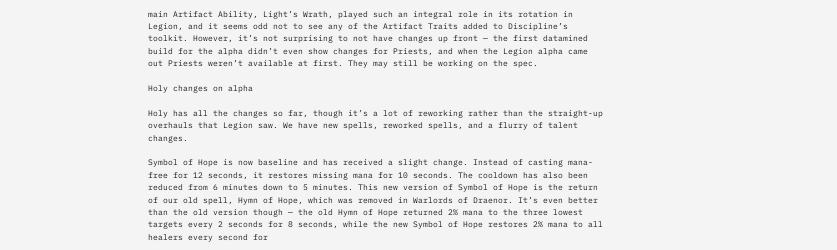main Artifact Ability, Light’s Wrath, played such an integral role in its rotation in Legion, and it seems odd not to see any of the Artifact Traits added to Discipline’s toolkit. However, it’s not surprising to not have changes up front — the first datamined build for the alpha didn’t even show changes for Priests, and when the Legion alpha came out Priests weren’t available at first. They may still be working on the spec.

Holy changes on alpha

Holy has all the changes so far, though it’s a lot of reworking rather than the straight-up overhauls that Legion saw. We have new spells, reworked spells, and a flurry of talent changes.

Symbol of Hope is now baseline and has received a slight change. Instead of casting mana-free for 12 seconds, it restores missing mana for 10 seconds. The cooldown has also been reduced from 6 minutes down to 5 minutes. This new version of Symbol of Hope is the return of our old spell, Hymn of Hope, which was removed in Warlords of Draenor. It’s even better than the old version though — the old Hymn of Hope returned 2% mana to the three lowest targets every 2 seconds for 8 seconds, while the new Symbol of Hope restores 2% mana to all healers every second for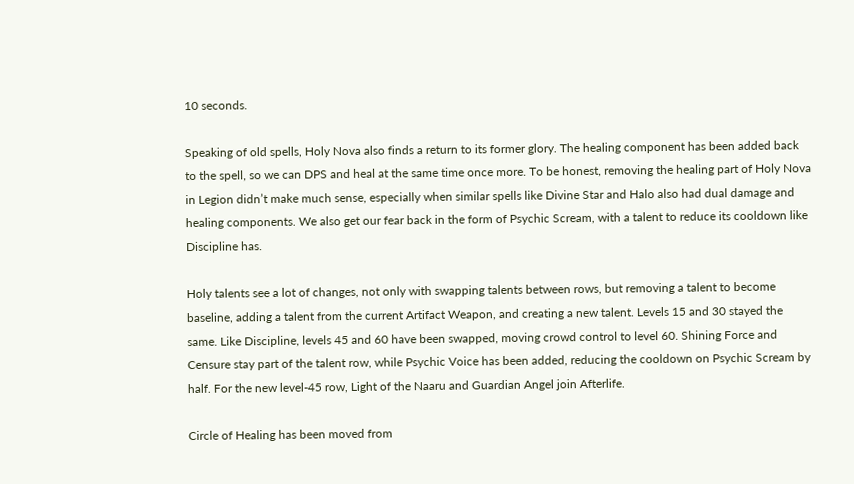10 seconds.

Speaking of old spells, Holy Nova also finds a return to its former glory. The healing component has been added back to the spell, so we can DPS and heal at the same time once more. To be honest, removing the healing part of Holy Nova in Legion didn’t make much sense, especially when similar spells like Divine Star and Halo also had dual damage and healing components. We also get our fear back in the form of Psychic Scream, with a talent to reduce its cooldown like Discipline has.

Holy talents see a lot of changes, not only with swapping talents between rows, but removing a talent to become baseline, adding a talent from the current Artifact Weapon, and creating a new talent. Levels 15 and 30 stayed the same. Like Discipline, levels 45 and 60 have been swapped, moving crowd control to level 60. Shining Force and Censure stay part of the talent row, while Psychic Voice has been added, reducing the cooldown on Psychic Scream by half. For the new level-45 row, Light of the Naaru and Guardian Angel join Afterlife.

Circle of Healing has been moved from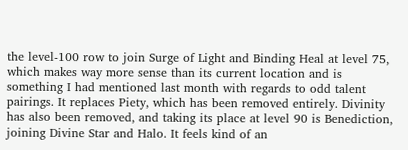the level-100 row to join Surge of Light and Binding Heal at level 75, which makes way more sense than its current location and is something I had mentioned last month with regards to odd talent pairings. It replaces Piety, which has been removed entirely. Divinity has also been removed, and taking its place at level 90 is Benediction, joining Divine Star and Halo. It feels kind of an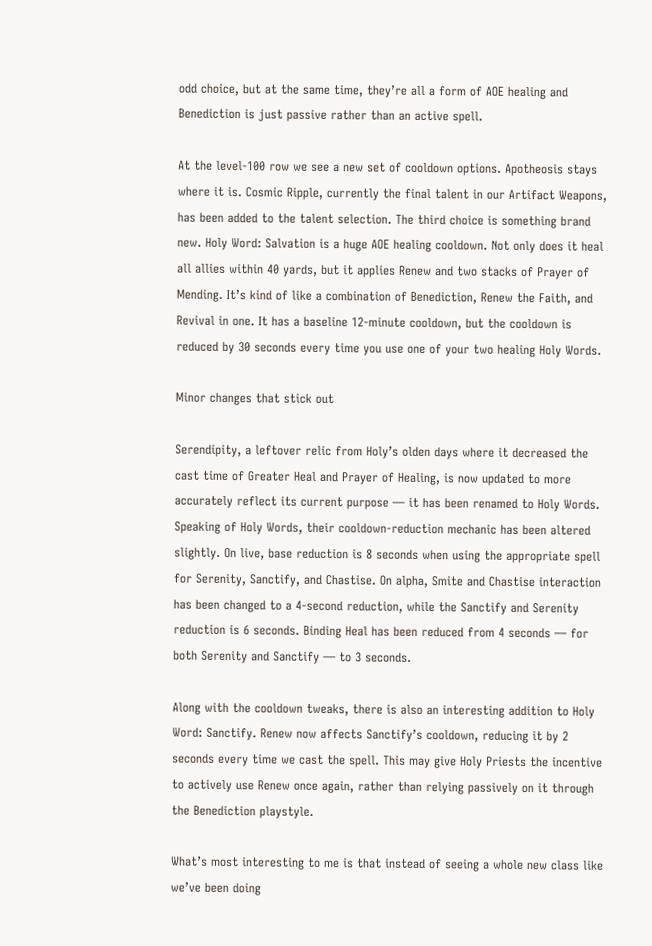odd choice, but at the same time, they’re all a form of AOE healing and Benediction is just passive rather than an active spell.

At the level-100 row we see a new set of cooldown options. Apotheosis stays where it is. Cosmic Ripple, currently the final talent in our Artifact Weapons, has been added to the talent selection. The third choice is something brand new. Holy Word: Salvation is a huge AOE healing cooldown. Not only does it heal all allies within 40 yards, but it applies Renew and two stacks of Prayer of Mending. It’s kind of like a combination of Benediction, Renew the Faith, and Revival in one. It has a baseline 12-minute cooldown, but the cooldown is reduced by 30 seconds every time you use one of your two healing Holy Words.

Minor changes that stick out

Serendipity, a leftover relic from Holy’s olden days where it decreased the cast time of Greater Heal and Prayer of Healing, is now updated to more accurately reflect its current purpose — it has been renamed to Holy Words. Speaking of Holy Words, their cooldown-reduction mechanic has been altered slightly. On live, base reduction is 8 seconds when using the appropriate spell for Serenity, Sanctify, and Chastise. On alpha, Smite and Chastise interaction has been changed to a 4-second reduction, while the Sanctify and Serenity reduction is 6 seconds. Binding Heal has been reduced from 4 seconds — for both Serenity and Sanctify — to 3 seconds.

Along with the cooldown tweaks, there is also an interesting addition to Holy Word: Sanctify. Renew now affects Sanctify’s cooldown, reducing it by 2 seconds every time we cast the spell. This may give Holy Priests the incentive to actively use Renew once again, rather than relying passively on it through the Benediction playstyle.

What’s most interesting to me is that instead of seeing a whole new class like we’ve been doing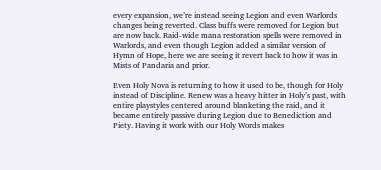every expansion, we’re instead seeing Legion and even Warlords changes being reverted. Class buffs were removed for Legion but are now back. Raid-wide mana restoration spells were removed in Warlords, and even though Legion added a similar version of Hymn of Hope, here we are seeing it revert back to how it was in Mists of Pandaria and prior.

Even Holy Nova is returning to how it used to be, though for Holy instead of Discipline. Renew was a heavy hitter in Holy’s past, with entire playstyles centered around blanketing the raid, and it became entirely passive during Legion due to Benediction and Piety. Having it work with our Holy Words makes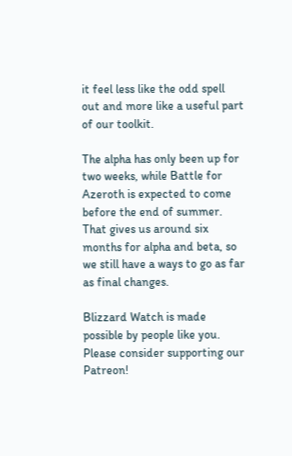it feel less like the odd spell out and more like a useful part of our toolkit.

The alpha has only been up for two weeks, while Battle for Azeroth is expected to come before the end of summer. That gives us around six months for alpha and beta, so we still have a ways to go as far as final changes.

Blizzard Watch is made possible by people like you.
Please consider supporting our Patreon!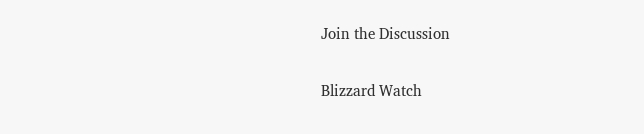Join the Discussion

Blizzard Watch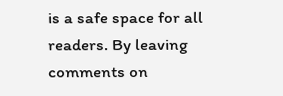is a safe space for all readers. By leaving comments on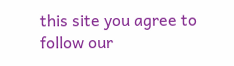this site you agree to follow our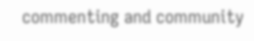commenting and community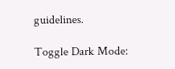guidelines.

Toggle Dark Mode: